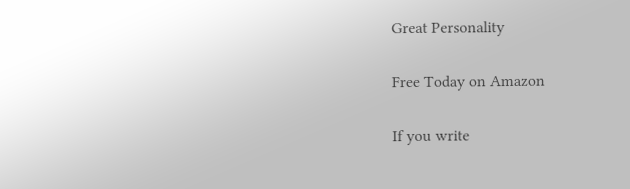Great Personality

Free Today on Amazon

If you write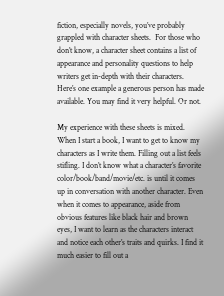fiction, especially novels, you’ve probably grappled with character sheets.  For those who don’t know, a character sheet contains a list of appearance and personality questions to help writers get in-depth with their characters. Here’s one example a generous person has made available. You may find it very helpful. Or not.

My experience with these sheets is mixed. When I start a book, I want to get to know my characters as I write them. Filling out a list feels stifling. I don’t know what a character’s favorite color/book/band/movie/etc. is until it comes up in conversation with another character. Even when it comes to appearance, aside from obvious features like black hair and brown eyes, I want to learn as the characters interact and notice each other’s traits and quirks. I find it much easier to fill out a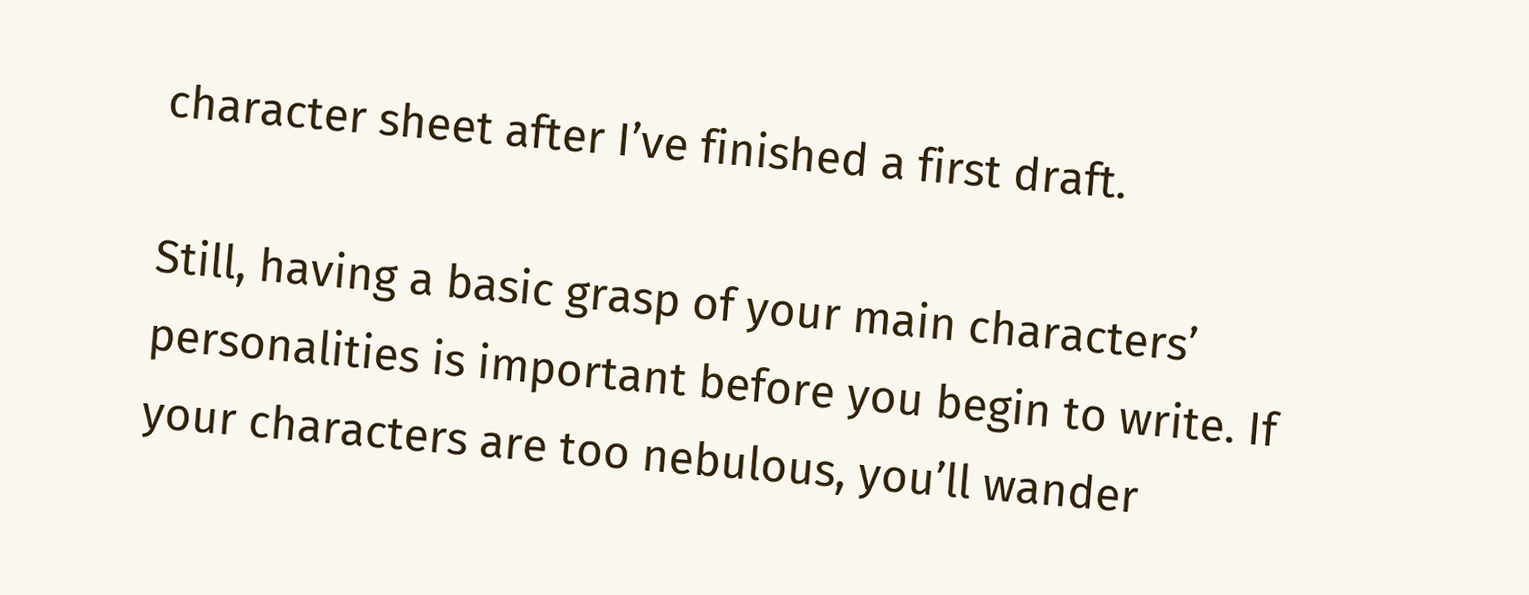character sheet after I’ve finished a first draft.

Still, having a basic grasp of your main characters’ personalities is important before you begin to write. If your characters are too nebulous, you’ll wander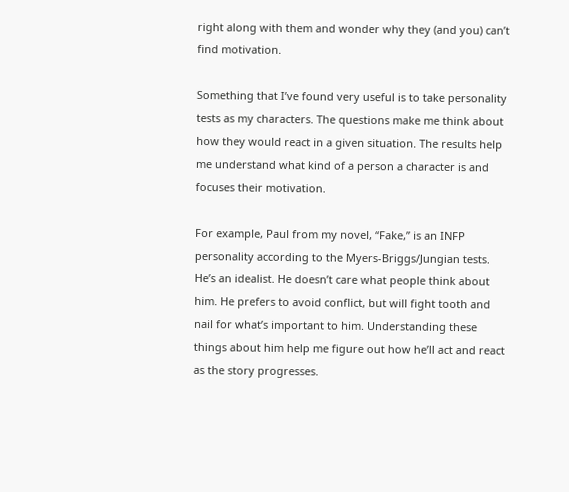right along with them and wonder why they (and you) can’t find motivation.

Something that I’ve found very useful is to take personality tests as my characters. The questions make me think about how they would react in a given situation. The results help me understand what kind of a person a character is and focuses their motivation.

For example, Paul from my novel, “Fake,” is an INFP personality according to the Myers-Briggs/Jungian tests. He’s an idealist. He doesn’t care what people think about him. He prefers to avoid conflict, but will fight tooth and nail for what’s important to him. Understanding these things about him help me figure out how he’ll act and react as the story progresses.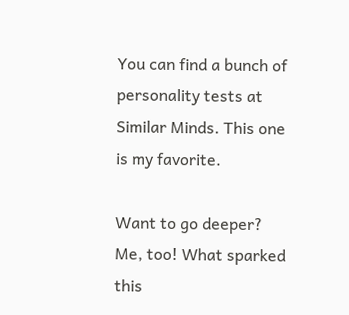You can find a bunch of personality tests at Similar Minds. This one is my favorite.

Want to go deeper? Me, too! What sparked this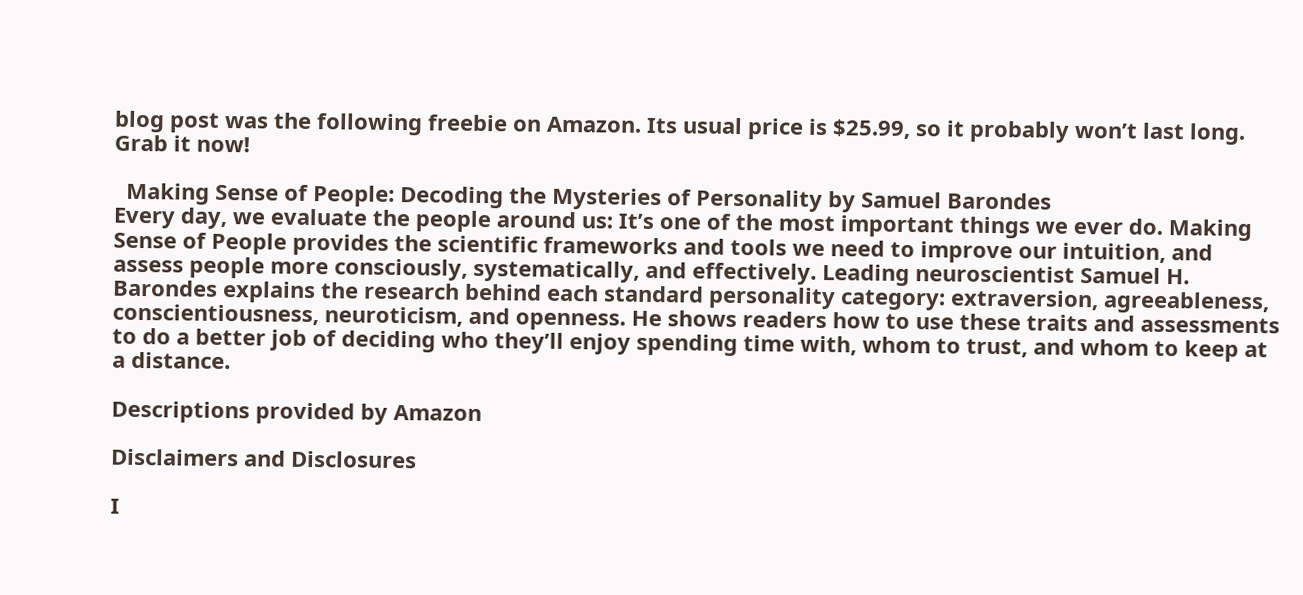blog post was the following freebie on Amazon. Its usual price is $25.99, so it probably won’t last long. Grab it now!

  Making Sense of People: Decoding the Mysteries of Personality by Samuel Barondes
Every day, we evaluate the people around us: It’s one of the most important things we ever do. Making Sense of People provides the scientific frameworks and tools we need to improve our intuition, and assess people more consciously, systematically, and effectively. Leading neuroscientist Samuel H. Barondes explains the research behind each standard personality category: extraversion, agreeableness, conscientiousness, neuroticism, and openness. He shows readers how to use these traits and assessments to do a better job of deciding who they’ll enjoy spending time with, whom to trust, and whom to keep at a distance.

Descriptions provided by Amazon

Disclaimers and Disclosures

I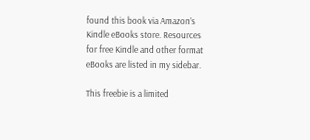found this book via Amazon’s Kindle eBooks store. Resources for free Kindle and other format eBooks are listed in my sidebar.

This freebie is a limited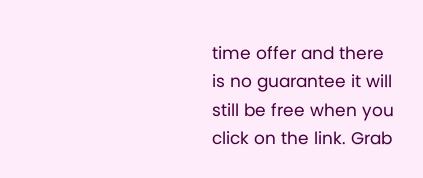time offer and there is no guarantee it will still be free when you click on the link. Grab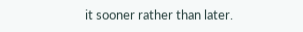it sooner rather than later.